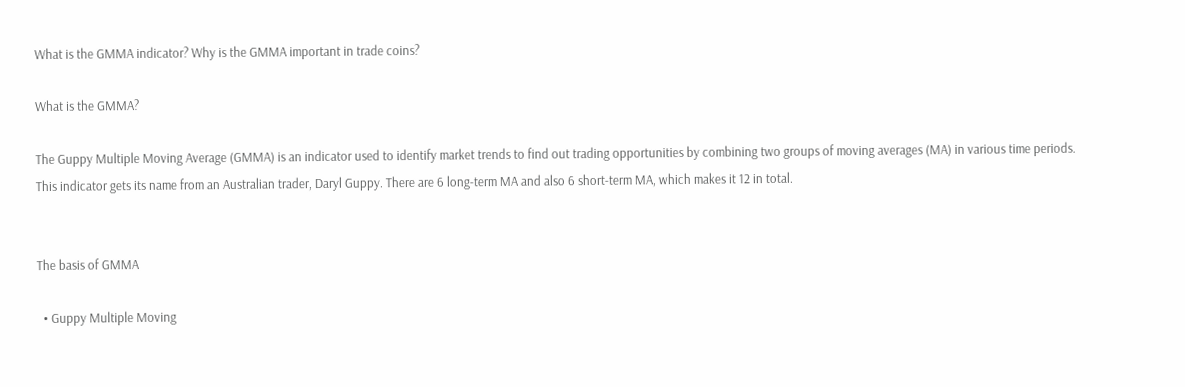What is the GMMA indicator? Why is the GMMA important in trade coins?

What is the GMMA?

The Guppy Multiple Moving Average (GMMA) is an indicator used to identify market trends to find out trading opportunities by combining two groups of moving averages (MA) in various time periods. This indicator gets its name from an Australian trader, Daryl Guppy. There are 6 long-term MA and also 6 short-term MA, which makes it 12 in total.


The basis of GMMA

  • Guppy Multiple Moving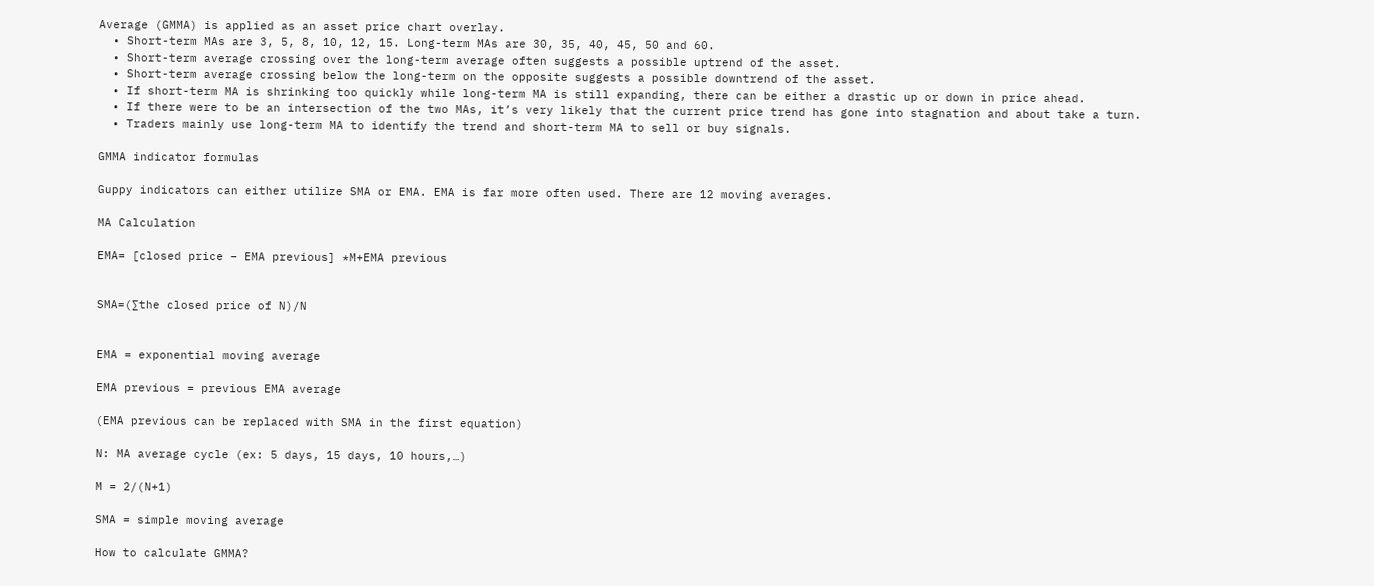Average (GMMA) is applied as an asset price chart overlay.
  • Short-term MAs are 3, 5, 8, 10, 12, 15. Long-term MAs are 30, 35, 40, 45, 50 and 60.
  • Short-term average crossing over the long-term average often suggests a possible uptrend of the asset.
  • Short-term average crossing below the long-term on the opposite suggests a possible downtrend of the asset.
  • If short-term MA is shrinking too quickly while long-term MA is still expanding, there can be either a drastic up or down in price ahead.
  • If there were to be an intersection of the two MAs, it’s very likely that the current price trend has gone into stagnation and about take a turn.
  • Traders mainly use long-term MA to identify the trend and short-term MA to sell or buy signals.

GMMA indicator formulas

Guppy indicators can either utilize SMA or EMA. EMA is far more often used. There are 12 moving averages.

MA Calculation

EMA= [closed price – EMA previous] *M+EMA previous


SMA=(∑the closed price of N)/N


EMA = exponential moving average

EMA previous = previous EMA average

(EMA previous can be replaced with SMA in the first equation)

N: MA average cycle (ex: 5 days, 15 days, 10 hours,…)

M = 2/(N+1)

SMA = simple moving average

How to calculate GMMA?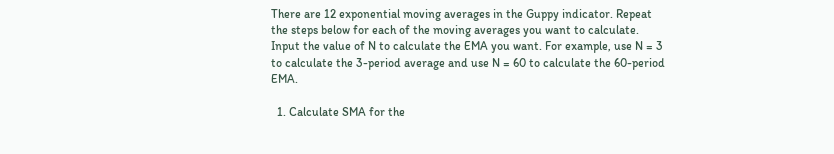There are 12 exponential moving averages in the Guppy indicator. Repeat the steps below for each of the moving averages you want to calculate. Input the value of N to calculate the EMA you want. For example, use N = 3 to calculate the 3-period average and use N = 60 to calculate the 60-period EMA.

  1. Calculate SMA for the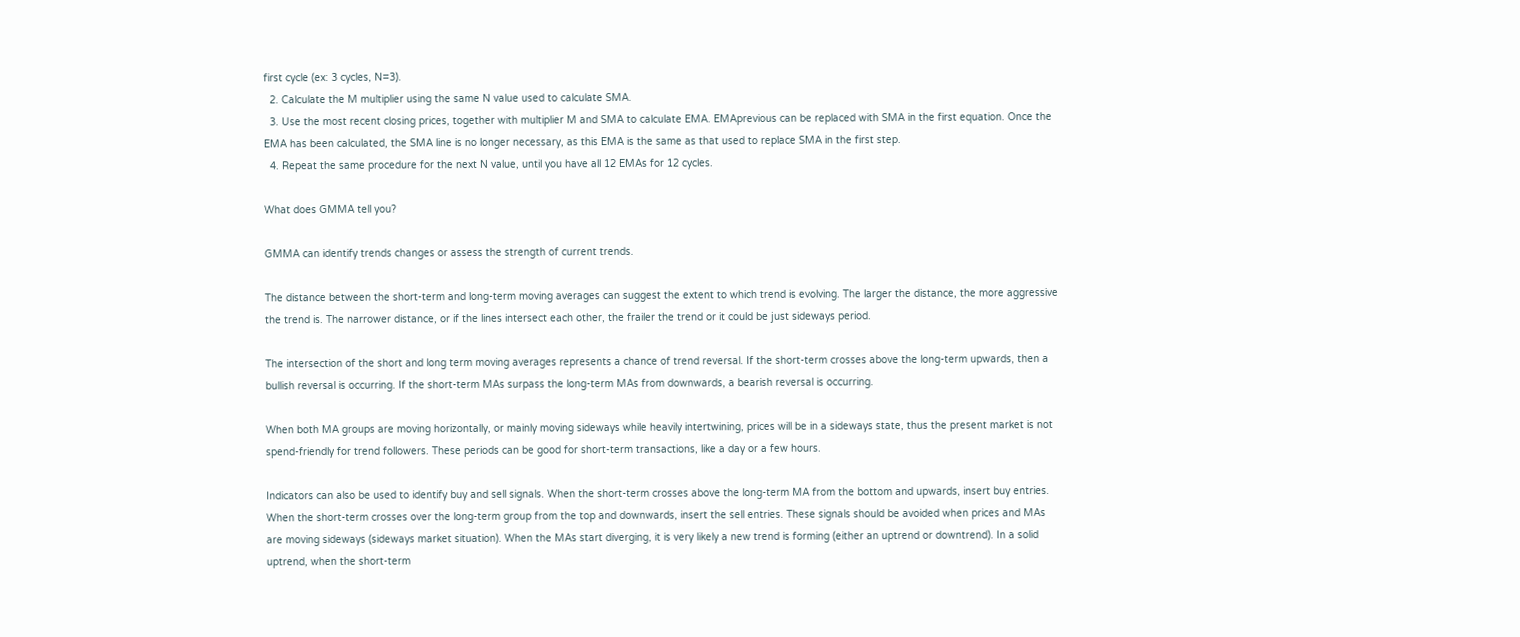first cycle (ex: 3 cycles, N=3).
  2. Calculate the M multiplier using the same N value used to calculate SMA.
  3. Use the most recent closing prices, together with multiplier M and SMA to calculate EMA. EMAprevious can be replaced with SMA in the first equation. Once the EMA has been calculated, the SMA line is no longer necessary, as this EMA is the same as that used to replace SMA in the first step.
  4. Repeat the same procedure for the next N value, until you have all 12 EMAs for 12 cycles.

What does GMMA tell you?

GMMA can identify trends changes or assess the strength of current trends.

The distance between the short-term and long-term moving averages can suggest the extent to which trend is evolving. The larger the distance, the more aggressive the trend is. The narrower distance, or if the lines intersect each other, the frailer the trend or it could be just sideways period.

The intersection of the short and long term moving averages represents a chance of trend reversal. If the short-term crosses above the long-term upwards, then a bullish reversal is occurring. If the short-term MAs surpass the long-term MAs from downwards, a bearish reversal is occurring.

When both MA groups are moving horizontally, or mainly moving sideways while heavily intertwining, prices will be in a sideways state, thus the present market is not spend-friendly for trend followers. These periods can be good for short-term transactions, like a day or a few hours.

Indicators can also be used to identify buy and sell signals. When the short-term crosses above the long-term MA from the bottom and upwards, insert buy entries. When the short-term crosses over the long-term group from the top and downwards, insert the sell entries. These signals should be avoided when prices and MAs are moving sideways (sideways market situation). When the MAs start diverging, it is very likely a new trend is forming (either an uptrend or downtrend). In a solid uptrend, when the short-term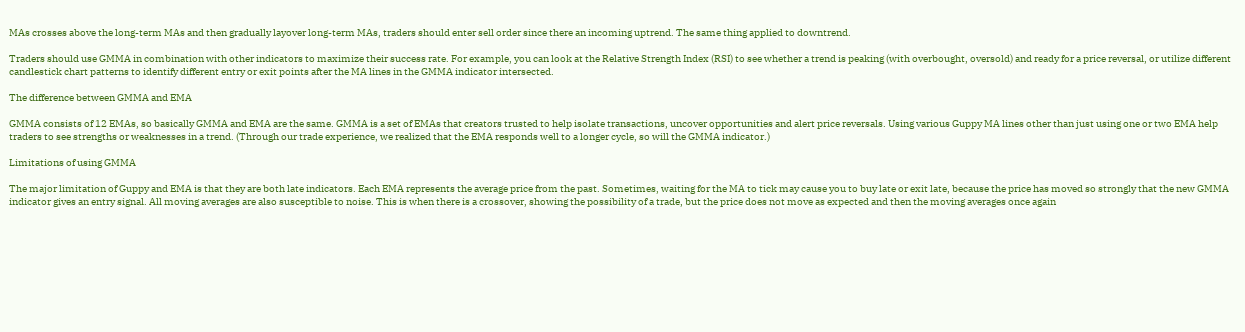MAs crosses above the long-term MAs and then gradually layover long-term MAs, traders should enter sell order since there an incoming uptrend. The same thing applied to downtrend.

Traders should use GMMA in combination with other indicators to maximize their success rate. For example, you can look at the Relative Strength Index (RSI) to see whether a trend is peaking (with overbought, oversold) and ready for a price reversal, or utilize different candlestick chart patterns to identify different entry or exit points after the MA lines in the GMMA indicator intersected.

The difference between GMMA and EMA

GMMA consists of 12 EMAs, so basically GMMA and EMA are the same. GMMA is a set of EMAs that creators trusted to help isolate transactions, uncover opportunities and alert price reversals. Using various Guppy MA lines other than just using one or two EMA help traders to see strengths or weaknesses in a trend. (Through our trade experience, we realized that the EMA responds well to a longer cycle, so will the GMMA indicator.)

Limitations of using GMMA

The major limitation of Guppy and EMA is that they are both late indicators. Each EMA represents the average price from the past. Sometimes, waiting for the MA to tick may cause you to buy late or exit late, because the price has moved so strongly that the new GMMA indicator gives an entry signal. All moving averages are also susceptible to noise. This is when there is a crossover, showing the possibility of a trade, but the price does not move as expected and then the moving averages once again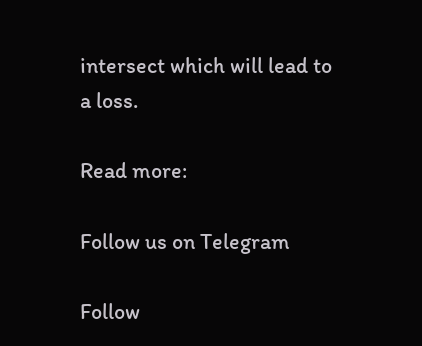intersect which will lead to a loss.

Read more:

Follow us on Telegram

Follow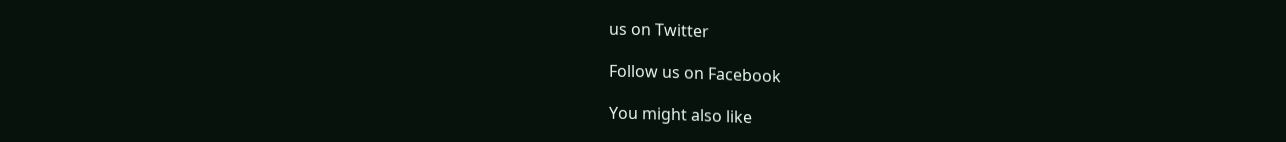us on Twitter

Follow us on Facebook

You might also like